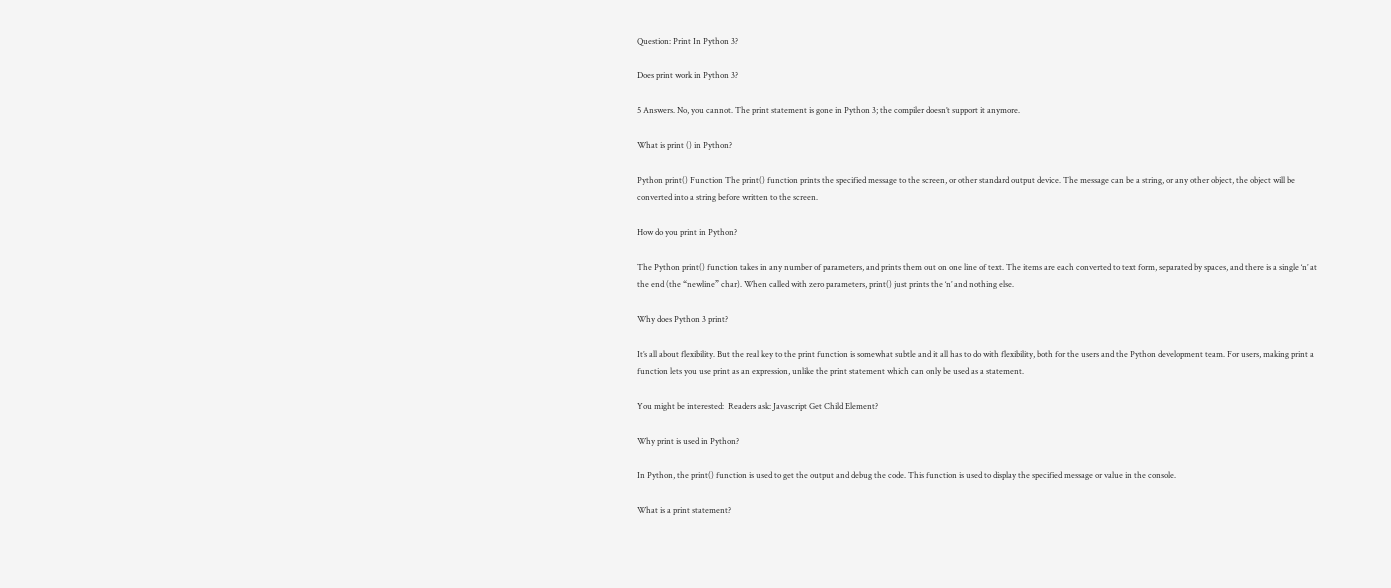Question: Print In Python 3?

Does print work in Python 3?

5 Answers. No, you cannot. The print statement is gone in Python 3; the compiler doesn’t support it anymore.

What is print () in Python?

Python print() Function The print() function prints the specified message to the screen, or other standard output device. The message can be a string, or any other object, the object will be converted into a string before written to the screen.

How do you print in Python?

The Python print() function takes in any number of parameters, and prints them out on one line of text. The items are each converted to text form, separated by spaces, and there is a single ‘n’ at the end (the “newline” char). When called with zero parameters, print() just prints the ‘n’ and nothing else.

Why does Python 3 print?

It’s all about flexibility. But the real key to the print function is somewhat subtle and it all has to do with flexibility, both for the users and the Python development team. For users, making print a function lets you use print as an expression, unlike the print statement which can only be used as a statement.

You might be interested:  Readers ask: Javascript Get Child Element?

Why print is used in Python?

In Python, the print() function is used to get the output and debug the code. This function is used to display the specified message or value in the console.

What is a print statement?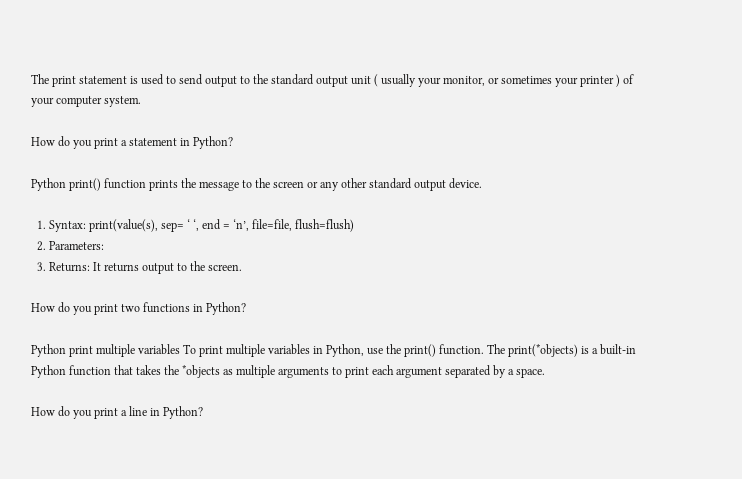The print statement is used to send output to the standard output unit ( usually your monitor, or sometimes your printer ) of your computer system.

How do you print a statement in Python?

Python print() function prints the message to the screen or any other standard output device.

  1. Syntax: print(value(s), sep= ‘ ‘, end = ‘n’, file=file, flush=flush)
  2. Parameters:
  3. Returns: It returns output to the screen.

How do you print two functions in Python?

Python print multiple variables To print multiple variables in Python, use the print() function. The print(*objects) is a built-in Python function that takes the *objects as multiple arguments to print each argument separated by a space.

How do you print a line in Python?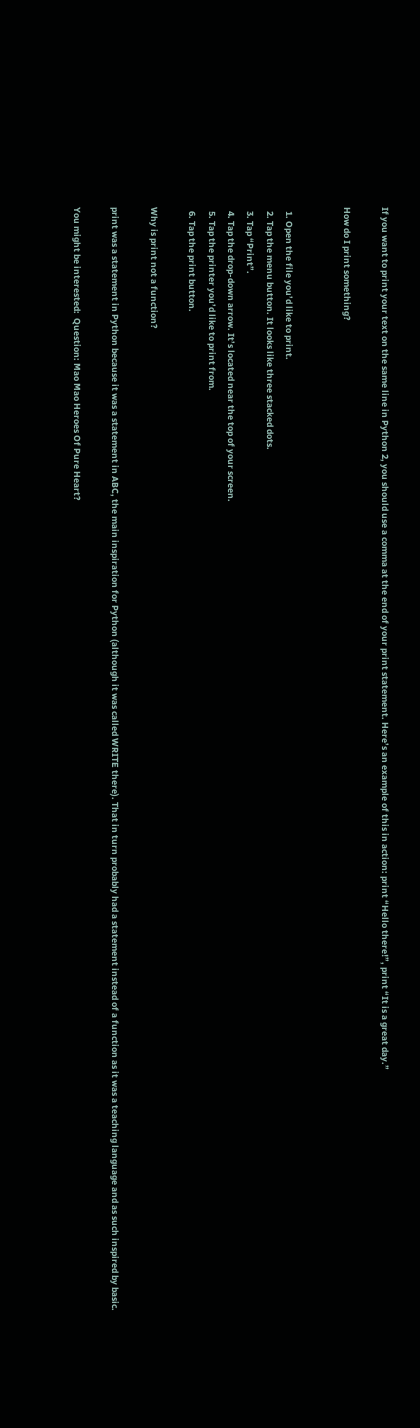If you want to print your text on the same line in Python 2, you should use a comma at the end of your print statement. Here’s an example of this in action: print “Hello there!”, print “It is a great day.”

How do I print something?


  1. Open the file you’d like to print.
  2. Tap the menu button. It looks like three stacked dots.
  3. Tap “Print”.
  4. Tap the drop-down arrow. It’s located near the top of your screen.
  5. Tap the printer you’d like to print from.
  6. Tap the print button.

Why is print not a function?

print was a statement in Python because it was a statement in ABC, the main inspiration for Python (although it was called WRITE there). That in turn probably had a statement instead of a function as it was a teaching language and as such inspired by basic.

You might be interested:  Question: Mao Mao Heroes Of Pure Heart?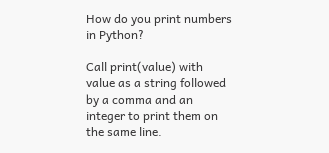How do you print numbers in Python?

Call print(value) with value as a string followed by a comma and an integer to print them on the same line.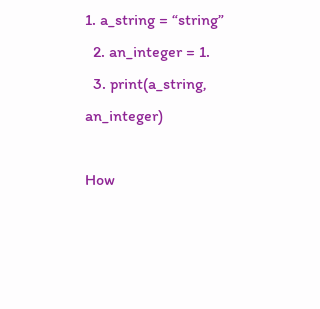1. a_string = “string”
  2. an_integer = 1.
  3. print(a_string, an_integer)

How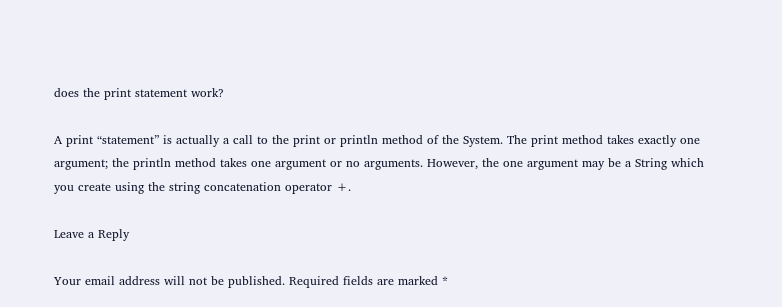does the print statement work?

A print “statement” is actually a call to the print or println method of the System. The print method takes exactly one argument; the println method takes one argument or no arguments. However, the one argument may be a String which you create using the string concatenation operator +.

Leave a Reply

Your email address will not be published. Required fields are marked *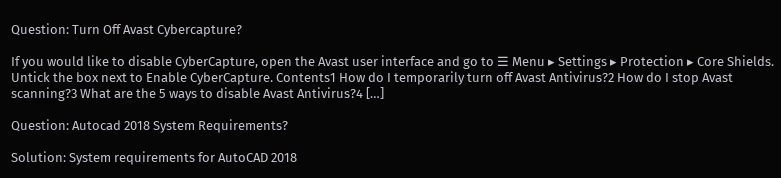Question: Turn Off Avast Cybercapture?

If you would like to disable CyberCapture, open the Avast user interface and go to ☰ Menu ▸ Settings ▸ Protection ▸ Core Shields. Untick the box next to Enable CyberCapture. Contents1 How do I temporarily turn off Avast Antivirus?2 How do I stop Avast scanning?3 What are the 5 ways to disable Avast Antivirus?4 […]

Question: Autocad 2018 System Requirements?

Solution: System requirements for AutoCAD 2018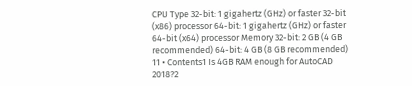CPU Type 32-bit: 1 gigahertz (GHz) or faster 32-bit (x86) processor 64-bit: 1 gigahertz (GHz) or faster 64-bit (x64) processor Memory 32-bit: 2 GB (4 GB recommended) 64-bit: 4 GB (8 GB recommended) 11 • Contents1 Is 4GB RAM enough for AutoCAD 2018?2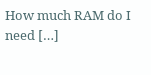How much RAM do I need […]